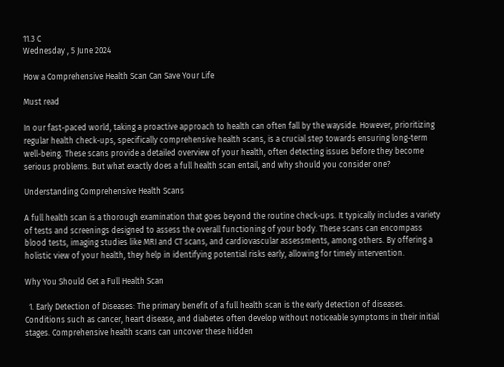11.3 C
Wednesday , 5 June 2024

How a Comprehensive Health Scan Can Save Your Life

Must read

In our fast-paced world, taking a proactive approach to health can often fall by the wayside. However, prioritizing regular health check-ups, specifically comprehensive health scans, is a crucial step towards ensuring long-term well-being. These scans provide a detailed overview of your health, often detecting issues before they become serious problems. But what exactly does a full health scan entail, and why should you consider one?

Understanding Comprehensive Health Scans

A full health scan is a thorough examination that goes beyond the routine check-ups. It typically includes a variety of tests and screenings designed to assess the overall functioning of your body. These scans can encompass blood tests, imaging studies like MRI and CT scans, and cardiovascular assessments, among others. By offering a holistic view of your health, they help in identifying potential risks early, allowing for timely intervention.

Why You Should Get a Full Health Scan

  1. Early Detection of Diseases: The primary benefit of a full health scan is the early detection of diseases. Conditions such as cancer, heart disease, and diabetes often develop without noticeable symptoms in their initial stages. Comprehensive health scans can uncover these hidden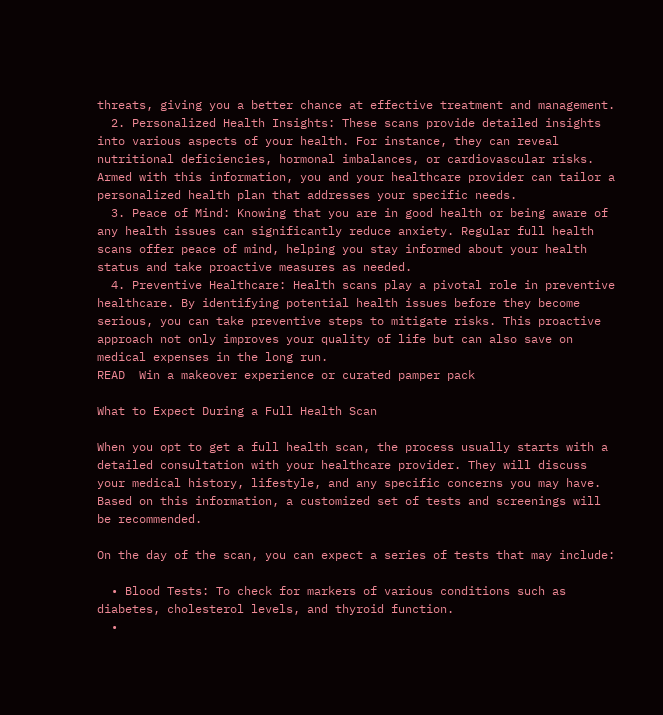threats, giving you a better chance at effective treatment and management.
  2. Personalized Health Insights: These scans provide detailed insights into various aspects of your health. For instance, they can reveal nutritional deficiencies, hormonal imbalances, or cardiovascular risks. Armed with this information, you and your healthcare provider can tailor a personalized health plan that addresses your specific needs.
  3. Peace of Mind: Knowing that you are in good health or being aware of any health issues can significantly reduce anxiety. Regular full health scans offer peace of mind, helping you stay informed about your health status and take proactive measures as needed.
  4. Preventive Healthcare: Health scans play a pivotal role in preventive healthcare. By identifying potential health issues before they become serious, you can take preventive steps to mitigate risks. This proactive approach not only improves your quality of life but can also save on medical expenses in the long run.
READ  Win a makeover experience or curated pamper pack

What to Expect During a Full Health Scan

When you opt to get a full health scan, the process usually starts with a detailed consultation with your healthcare provider. They will discuss your medical history, lifestyle, and any specific concerns you may have. Based on this information, a customized set of tests and screenings will be recommended.

On the day of the scan, you can expect a series of tests that may include:

  • Blood Tests: To check for markers of various conditions such as diabetes, cholesterol levels, and thyroid function.
  •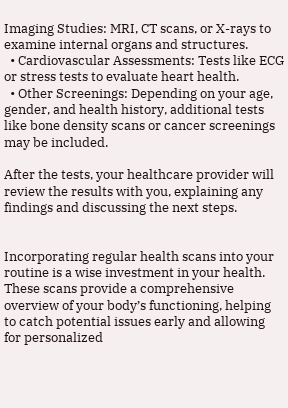Imaging Studies: MRI, CT scans, or X-rays to examine internal organs and structures.
  • Cardiovascular Assessments: Tests like ECG or stress tests to evaluate heart health.
  • Other Screenings: Depending on your age, gender, and health history, additional tests like bone density scans or cancer screenings may be included.

After the tests, your healthcare provider will review the results with you, explaining any findings and discussing the next steps.


Incorporating regular health scans into your routine is a wise investment in your health. These scans provide a comprehensive overview of your body’s functioning, helping to catch potential issues early and allowing for personalized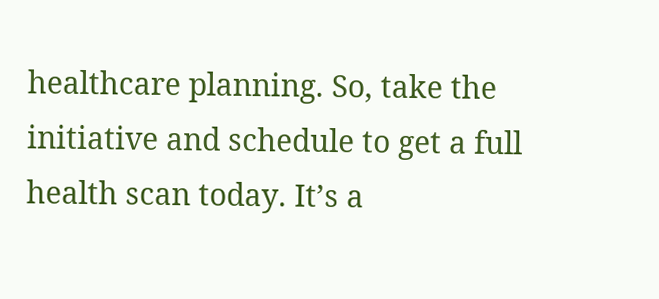healthcare planning. So, take the initiative and schedule to get a full health scan today. It’s a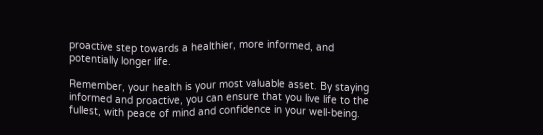proactive step towards a healthier, more informed, and potentially longer life.

Remember, your health is your most valuable asset. By staying informed and proactive, you can ensure that you live life to the fullest, with peace of mind and confidence in your well-being.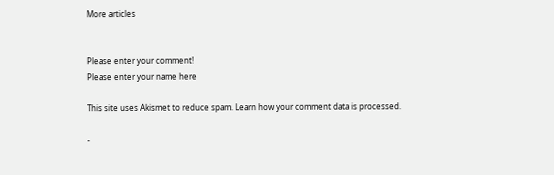More articles


Please enter your comment!
Please enter your name here

This site uses Akismet to reduce spam. Learn how your comment data is processed.

-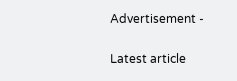Advertisement -

Latest article